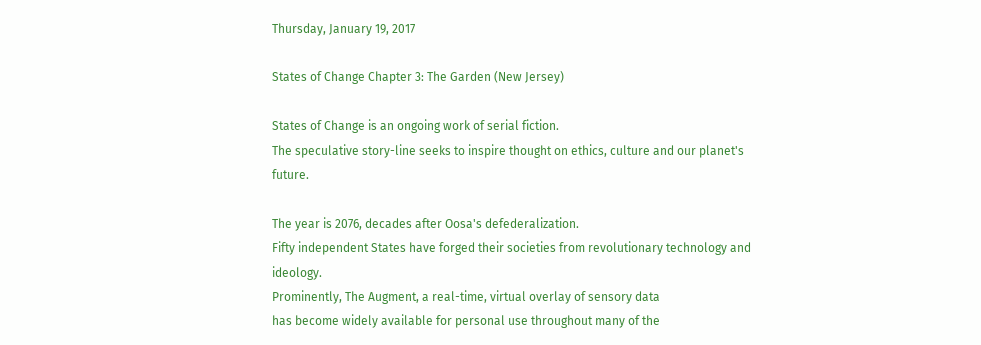Thursday, January 19, 2017

States of Change Chapter 3: The Garden (New Jersey)

States of Change is an ongoing work of serial fiction.
The speculative story-line seeks to inspire thought on ethics, culture and our planet's future.

The year is 2076, decades after Oosa's defederalization.
Fifty independent States have forged their societies from revolutionary technology and ideology.
Prominently, The Augment, a real-time, virtual overlay of sensory data
has become widely available for personal use throughout many of the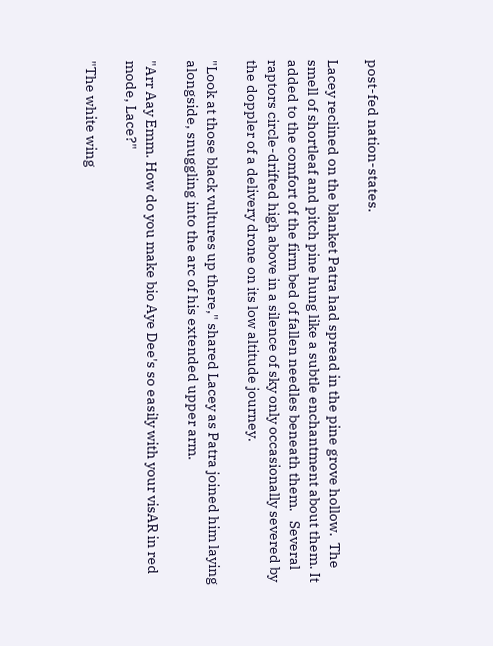post-fed nation-states.

Lacey reclined on the blanket Patra had spread in the pine grove hollow.  The smell of shortleaf and pitch pine hung like a subtle enchantment about them. It added to the comfort of the firm bed of fallen needles beneath them.   Several raptors circle-drifted high above in a silence of sky only occasionally severed by the doppler of a delivery drone on its low altitude journey.

"Look at those black vultures up there," shared Lacey as Patra joined him laying alongside, snuggling into the arc of his extended upper arm.

"Arr Aay Emm. How do you make bio Aye Dee's so easily with your visAR in red mode, Lace?"

"The white wing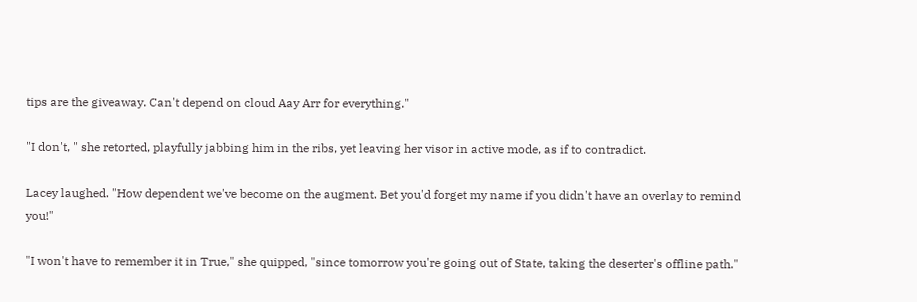tips are the giveaway. Can't depend on cloud Aay Arr for everything."

"I don't, " she retorted, playfully jabbing him in the ribs, yet leaving her visor in active mode, as if to contradict.

Lacey laughed. "How dependent we've become on the augment. Bet you'd forget my name if you didn't have an overlay to remind you!"

"I won't have to remember it in True," she quipped, "since tomorrow you're going out of State, taking the deserter's offline path."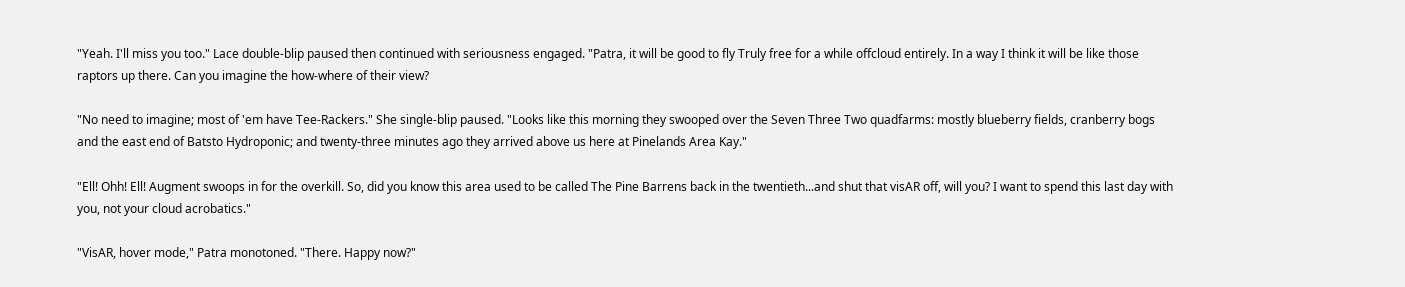"Yeah. I'll miss you too." Lace double-blip paused then continued with seriousness engaged. "Patra, it will be good to fly Truly free for a while offcloud entirely. In a way I think it will be like those raptors up there. Can you imagine the how-where of their view?

"No need to imagine; most of 'em have Tee-Rackers." She single-blip paused. "Looks like this morning they swooped over the Seven Three Two quadfarms: mostly blueberry fields, cranberry bogs and the east end of Batsto Hydroponic; and twenty-three minutes ago they arrived above us here at Pinelands Area Kay."

"Ell! Ohh! Ell! Augment swoops in for the overkill. So, did you know this area used to be called The Pine Barrens back in the twentieth...and shut that visAR off, will you? I want to spend this last day with you, not your cloud acrobatics."

"VisAR, hover mode," Patra monotoned. "There. Happy now?"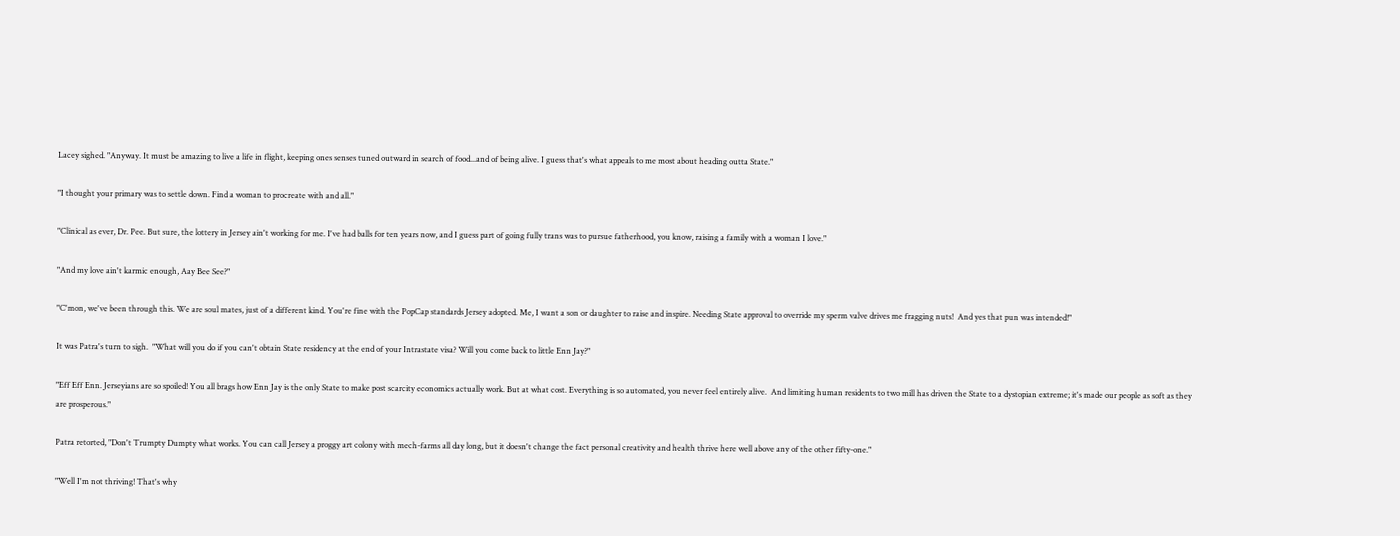Lacey sighed. "Anyway. It must be amazing to live a life in flight, keeping ones senses tuned outward in search of food...and of being alive. I guess that's what appeals to me most about heading outta State."

"I thought your primary was to settle down. Find a woman to procreate with and all."

"Clinical as ever, Dr. Pee. But sure, the lottery in Jersey ain't working for me. I've had balls for ten years now, and I guess part of going fully trans was to pursue fatherhood, you know, raising a family with a woman I love."

"And my love ain't karmic enough, Aay Bee See?"

"C'mon, we've been through this. We are soul mates, just of a different kind. You're fine with the PopCap standards Jersey adopted. Me, I want a son or daughter to raise and inspire. Needing State approval to override my sperm valve drives me fragging nuts!  And yes that pun was intended!"

It was Patra's turn to sigh.  "What will you do if you can't obtain State residency at the end of your Intrastate visa? Will you come back to little Enn Jay?"

"Eff Eff Enn. Jerseyians are so spoiled! You all brags how Enn Jay is the only State to make post scarcity economics actually work. But at what cost. Everything is so automated, you never feel entirely alive.  And limiting human residents to two mill has driven the State to a dystopian extreme; it's made our people as soft as they are prosperous."

Patra retorted, "Don't Trumpty Dumpty what works. You can call Jersey a proggy art colony with mech-farms all day long, but it doesn't change the fact personal creativity and health thrive here well above any of the other fifty-one."

"Well I'm not thriving! That's why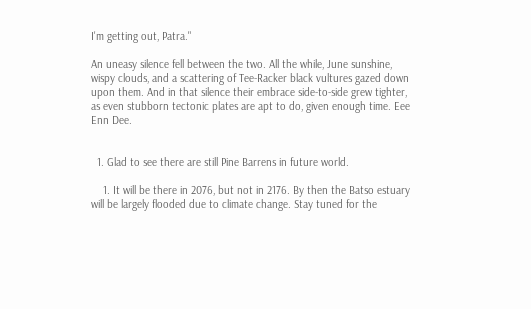I'm getting out, Patra."

An uneasy silence fell between the two. All the while, June sunshine, wispy clouds, and a scattering of Tee-Racker black vultures gazed down upon them. And in that silence their embrace side-to-side grew tighter, as even stubborn tectonic plates are apt to do, given enough time. Eee Enn Dee.


  1. Glad to see there are still Pine Barrens in future world.

    1. It will be there in 2076, but not in 2176. By then the Batso estuary will be largely flooded due to climate change. Stay tuned for the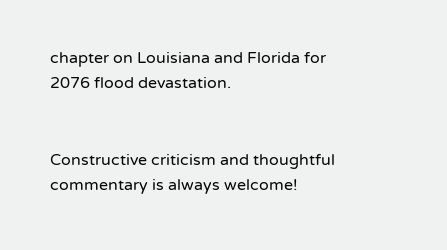chapter on Louisiana and Florida for 2076 flood devastation.


Constructive criticism and thoughtful commentary is always welcome!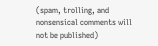(spam, trolling, and nonsensical comments will not be published)